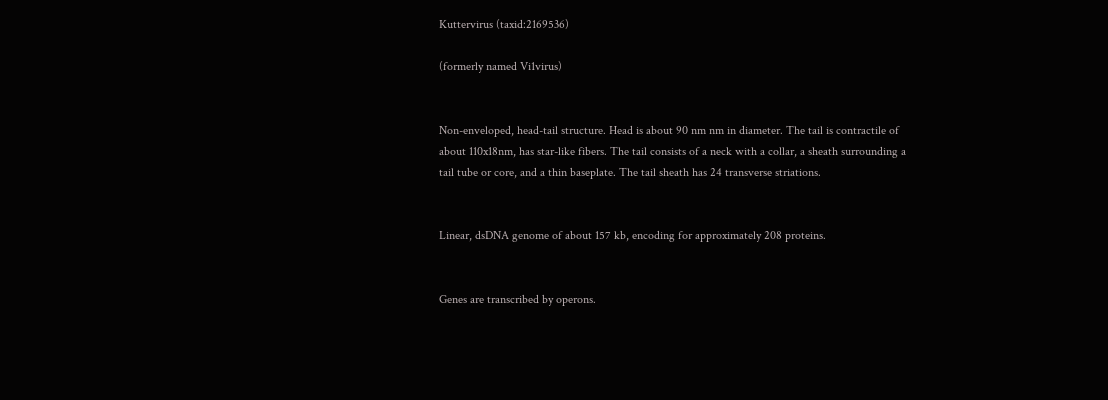Kuttervirus (taxid:2169536)

(formerly named Vi1virus)


Non-enveloped, head-tail structure. Head is about 90 nm nm in diameter. The tail is contractile of about 110x18nm, has star-like fibers. The tail consists of a neck with a collar, a sheath surrounding a tail tube or core, and a thin baseplate. The tail sheath has 24 transverse striations.


Linear, dsDNA genome of about 157 kb, encoding for approximately 208 proteins.


Genes are transcribed by operons.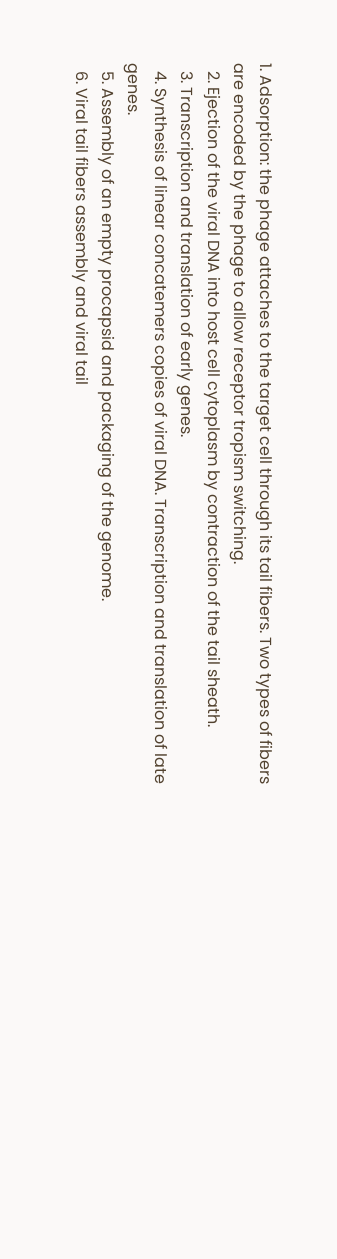1. Adsorption: the phage attaches to the target cell through its tail fibers. Two types of fibers are encoded by the phage to allow receptor tropism switching.
  2. Ejection of the viral DNA into host cell cytoplasm by contraction of the tail sheath.
  3. Transcription and translation of early genes.
  4. Synthesis of linear concatemers copies of viral DNA. Transcription and translation of late genes.
  5. Assembly of an empty procapsid and packaging of the genome.
  6. Viral tail fibers assembly and viral tail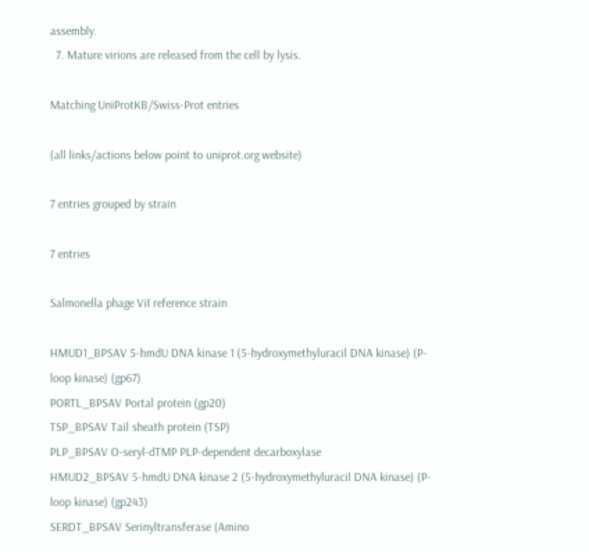assembly.
  7. Mature virions are released from the cell by lysis.

Matching UniProtKB/Swiss-Prot entries

(all links/actions below point to uniprot.org website)

7 entries grouped by strain

7 entries

Salmonella phage ViI reference strain

HMUD1_BPSAV 5-hmdU DNA kinase 1 (5-hydroxymethyluracil DNA kinase) (P-loop kinase) (gp67)
PORTL_BPSAV Portal protein (gp20)
TSP_BPSAV Tail sheath protein (TSP)
PLP_BPSAV O-seryl-dTMP PLP-dependent decarboxylase
HMUD2_BPSAV 5-hmdU DNA kinase 2 (5-hydroxymethyluracil DNA kinase) (P-loop kinase) (gp243)
SERDT_BPSAV Serinyltransferase (Amino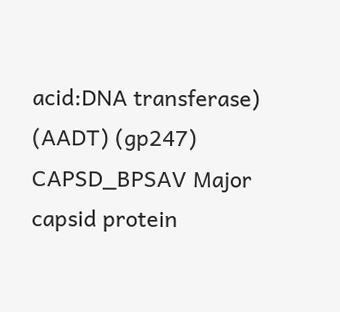acid:DNA transferase) (AADT) (gp247)
CAPSD_BPSAV Major capsid protein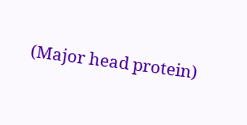(Major head protein)